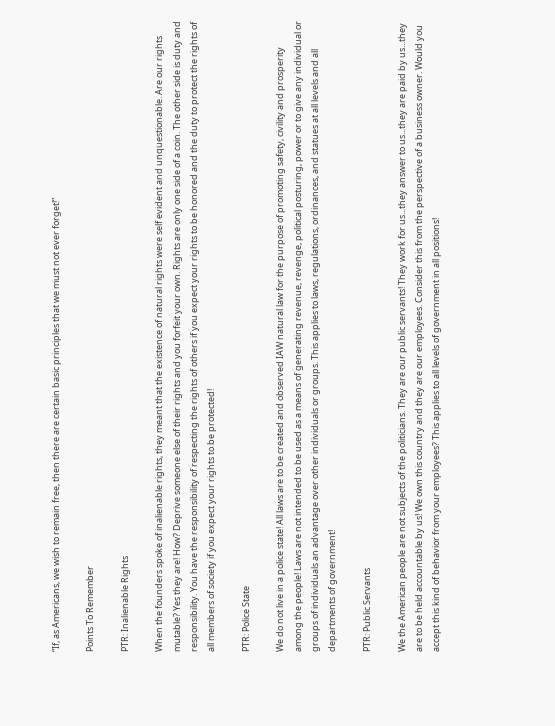“If, as Americans, we wish to remain free, then there are certain basic principles that we must not ever forget!”

Points To Remember

PTR: Inalienable Rights

When the founders spoke of inalienable rights, they meant that the existence of natural rights were self evident and unquestionable. Are our rights mutable? Yes they are! How? Deprive someone else of their rights and you forfeit your own. Rights are only one side of a coin. The other side is duty and responsibility. You have the responsibility of respecting the rights of others if you expect your rights to be honored and the duty to protect the rights of all members of society if you expect your rights to be protected!

PTR: Police State

We do not live in a police state! All laws are to be created and observed IAW natural law for the purpose of promoting safety, civility and prosperity among the people! Laws are not intended to be used as a means of generating revenue, revenge, political posturing, power or to give any individual or groups of individuals an advantage over other individuals or groups. This applies to laws, regulations, ordinances, and statues at all levels and all departments of government!

PTR: Public Servants

We the American people are not subjects of the politicians. They are our public servants! They work for us...they answer to us...they are paid by us...they are to be held accountable by us! We own this country and they are our employees. Consider this from the perspective of a business owner. Would you accept this kind of behavior from your employees? This applies to all levels of government in all positions!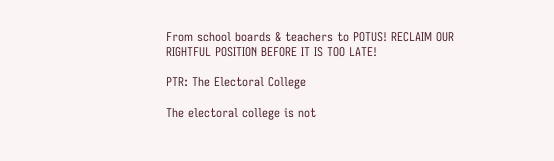From school boards & teachers to POTUS! RECLAIM OUR RIGHTFUL POSITION BEFORE IT IS TOO LATE!

PTR: The Electoral College

The electoral college is not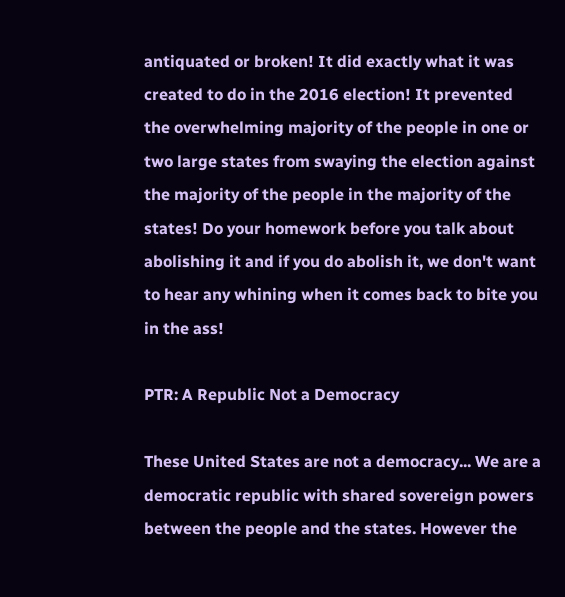antiquated or broken! It did exactly what it was created to do in the 2016 election! It prevented the overwhelming majority of the people in one or two large states from swaying the election against the majority of the people in the majority of the states! Do your homework before you talk about abolishing it and if you do abolish it, we don't want to hear any whining when it comes back to bite you in the ass!

PTR: A Republic Not a Democracy

These United States are not a democracy... We are a democratic republic with shared sovereign powers between the people and the states. However the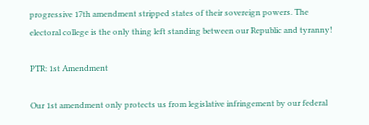progressive 17th amendment stripped states of their sovereign powers. The electoral college is the only thing left standing between our Republic and tyranny!

PTR: 1st Amendment

Our 1st amendment only protects us from legislative infringement by our federal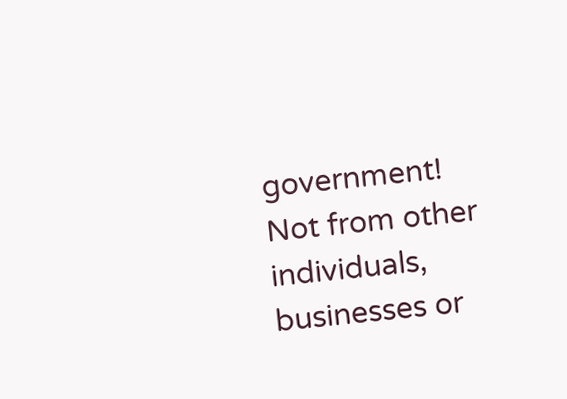government! Not from other individuals, businesses or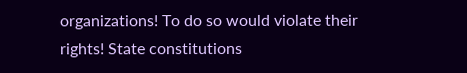organizations! To do so would violate their rights! State constitutions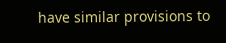have similar provisions to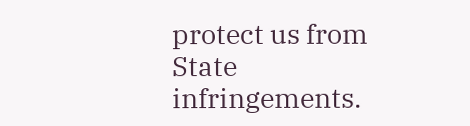protect us from State infringements.